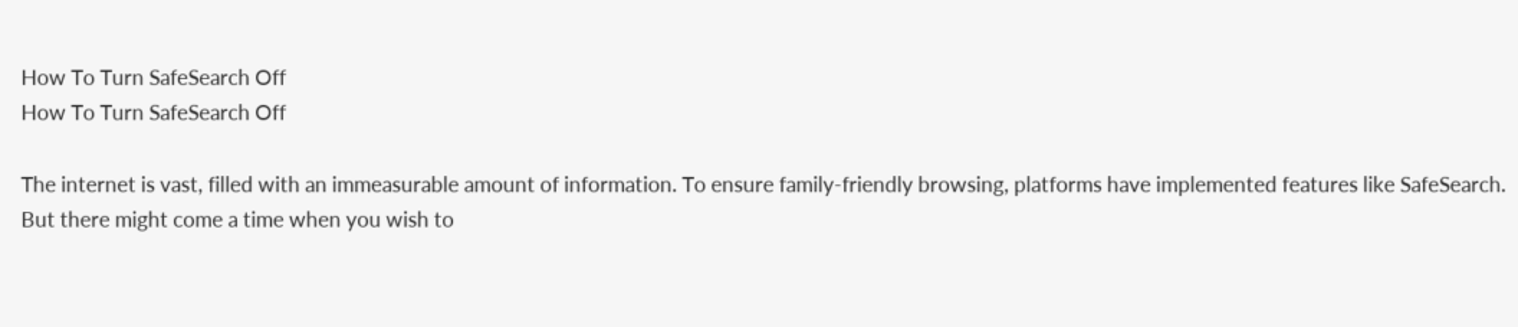How To Turn SafeSearch Off
How To Turn SafeSearch Off

The internet is vast, filled with an immeasurable amount of information. To ensure family-friendly browsing, platforms have implemented features like SafeSearch. But there might come a time when you wish to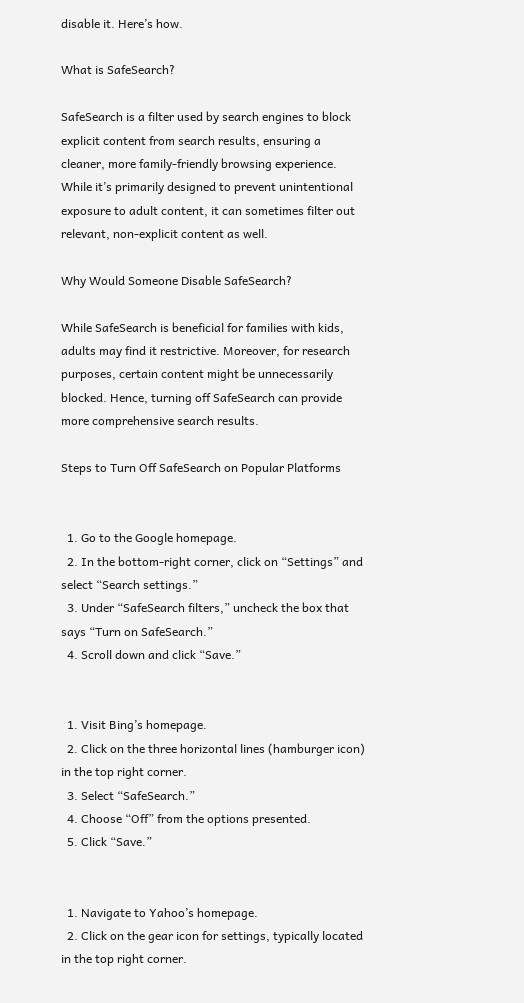disable it. Here’s how.

What is SafeSearch?

SafeSearch is a filter used by search engines to block explicit content from search results, ensuring a cleaner, more family-friendly browsing experience. While it’s primarily designed to prevent unintentional exposure to adult content, it can sometimes filter out relevant, non-explicit content as well.

Why Would Someone Disable SafeSearch?

While SafeSearch is beneficial for families with kids, adults may find it restrictive. Moreover, for research purposes, certain content might be unnecessarily blocked. Hence, turning off SafeSearch can provide more comprehensive search results.

Steps to Turn Off SafeSearch on Popular Platforms


  1. Go to the Google homepage.
  2. In the bottom-right corner, click on “Settings” and select “Search settings.”
  3. Under “SafeSearch filters,” uncheck the box that says “Turn on SafeSearch.”
  4. Scroll down and click “Save.”


  1. Visit Bing’s homepage.
  2. Click on the three horizontal lines (hamburger icon) in the top right corner.
  3. Select “SafeSearch.”
  4. Choose “Off” from the options presented.
  5. Click “Save.”


  1. Navigate to Yahoo’s homepage.
  2. Click on the gear icon for settings, typically located in the top right corner.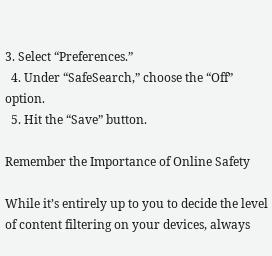3. Select “Preferences.”
  4. Under “SafeSearch,” choose the “Off” option.
  5. Hit the “Save” button.

Remember the Importance of Online Safety

While it’s entirely up to you to decide the level of content filtering on your devices, always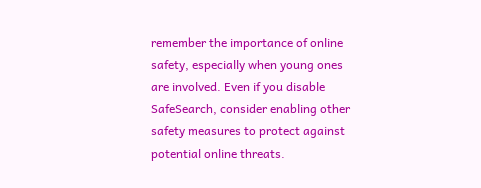remember the importance of online safety, especially when young ones are involved. Even if you disable SafeSearch, consider enabling other safety measures to protect against potential online threats.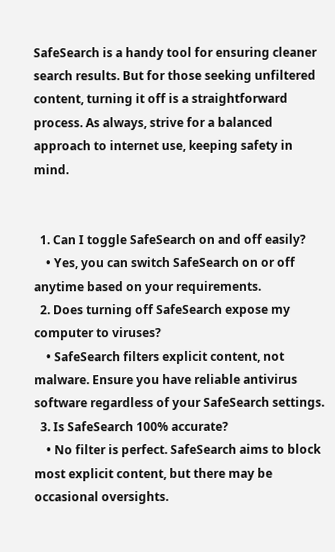SafeSearch is a handy tool for ensuring cleaner search results. But for those seeking unfiltered content, turning it off is a straightforward process. As always, strive for a balanced approach to internet use, keeping safety in mind.


  1. Can I toggle SafeSearch on and off easily?
    • Yes, you can switch SafeSearch on or off anytime based on your requirements.
  2. Does turning off SafeSearch expose my computer to viruses?
    • SafeSearch filters explicit content, not malware. Ensure you have reliable antivirus software regardless of your SafeSearch settings.
  3. Is SafeSearch 100% accurate?
    • No filter is perfect. SafeSearch aims to block most explicit content, but there may be occasional oversights.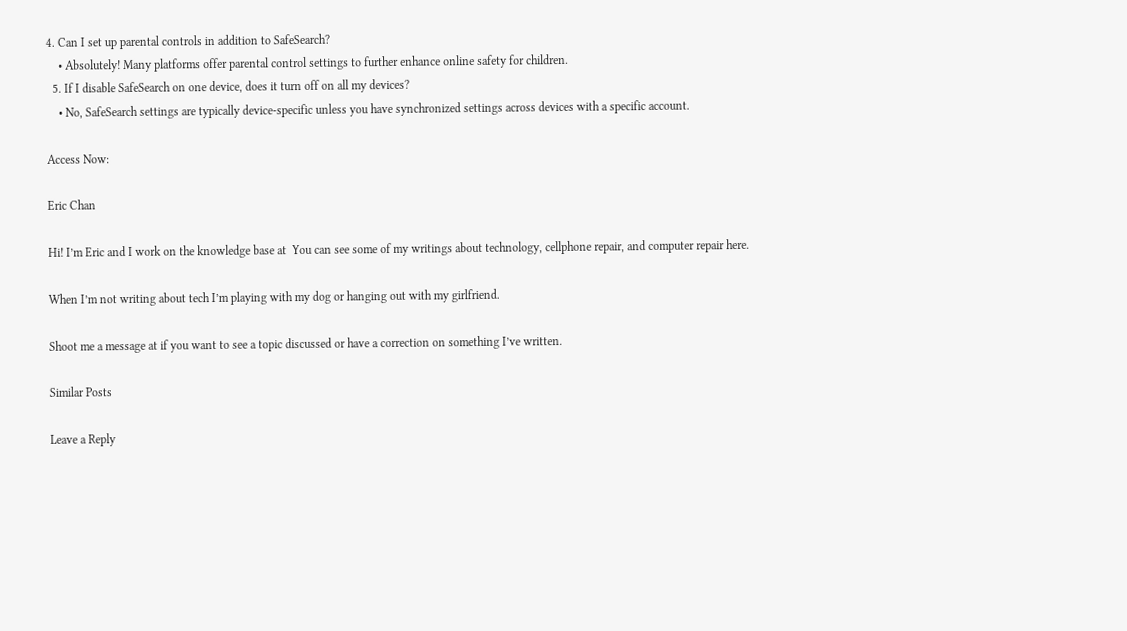4. Can I set up parental controls in addition to SafeSearch?
    • Absolutely! Many platforms offer parental control settings to further enhance online safety for children.
  5. If I disable SafeSearch on one device, does it turn off on all my devices?
    • No, SafeSearch settings are typically device-specific unless you have synchronized settings across devices with a specific account.

Access Now:

Eric Chan

Hi! I’m Eric and I work on the knowledge base at  You can see some of my writings about technology, cellphone repair, and computer repair here.

When I’m not writing about tech I’m playing with my dog or hanging out with my girlfriend.

Shoot me a message at if you want to see a topic discussed or have a correction on something I’ve written.

Similar Posts

Leave a Reply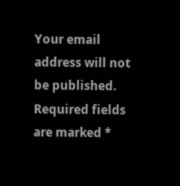Your email address will not be published. Required fields are marked *